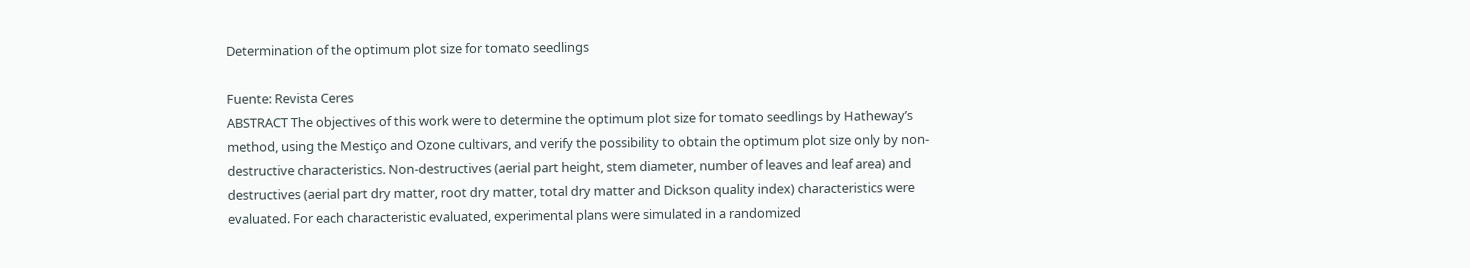Determination of the optimum plot size for tomato seedlings

Fuente: Revista Ceres
ABSTRACT The objectives of this work were to determine the optimum plot size for tomato seedlings by Hatheway’s method, using the Mestiço and Ozone cultivars, and verify the possibility to obtain the optimum plot size only by non-destructive characteristics. Non-destructives (aerial part height, stem diameter, number of leaves and leaf area) and destructives (aerial part dry matter, root dry matter, total dry matter and Dickson quality index) characteristics were evaluated. For each characteristic evaluated, experimental plans were simulated in a randomized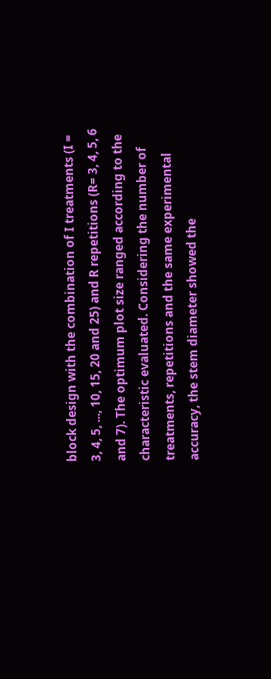block design with the combination of I treatments (I = 3, 4, 5, ..., 10, 15, 20 and 25) and R repetitions (R= 3, 4, 5, 6 and 7). The optimum plot size ranged according to the characteristic evaluated. Considering the number of treatments, repetitions and the same experimental accuracy, the stem diameter showed the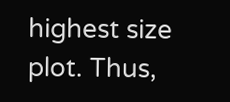highest size plot. Thus,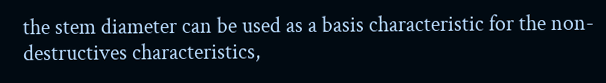the stem diameter can be used as a basis characteristic for the non-destructives characteristics,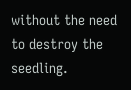without the need to destroy the seedling.